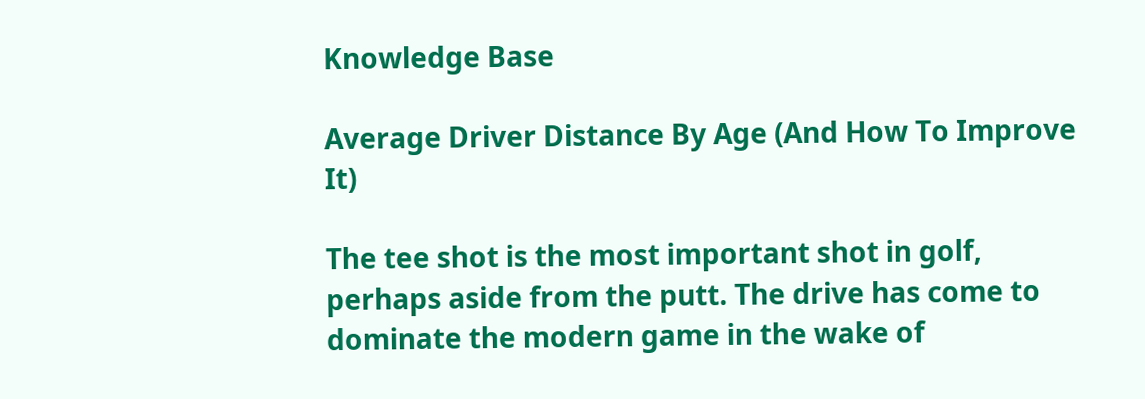Knowledge Base

Average Driver Distance By Age (And How To Improve It)

The tee shot is the most important shot in golf, perhaps aside from the putt. The drive has come to dominate the modern game in the wake of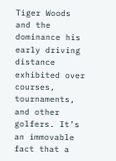Tiger Woods and the dominance his early driving distance exhibited over courses, tournaments, and other golfers. It’s an immovable fact that a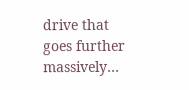drive that goes further massively…